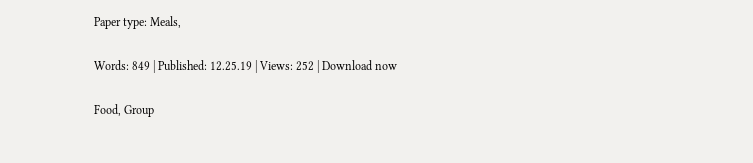Paper type: Meals,

Words: 849 | Published: 12.25.19 | Views: 252 | Download now

Food, Group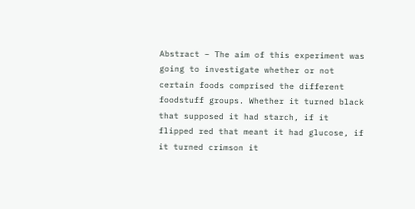Abstract – The aim of this experiment was going to investigate whether or not certain foods comprised the different foodstuff groups. Whether it turned black that supposed it had starch, if it flipped red that meant it had glucose, if it turned crimson it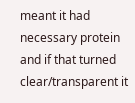meant it had necessary protein and if that turned clear/transparent it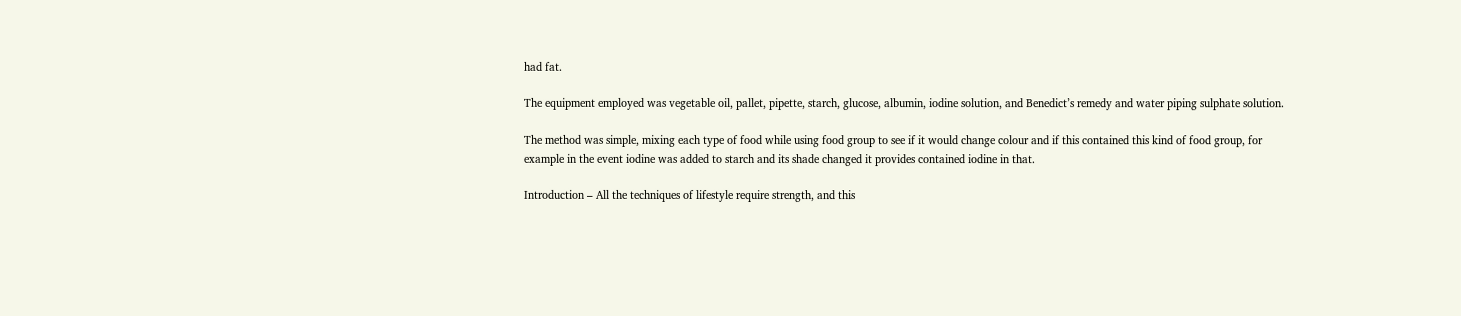had fat.

The equipment employed was vegetable oil, pallet, pipette, starch, glucose, albumin, iodine solution, and Benedict’s remedy and water piping sulphate solution.

The method was simple, mixing each type of food while using food group to see if it would change colour and if this contained this kind of food group, for example in the event iodine was added to starch and its shade changed it provides contained iodine in that.

Introduction – All the techniques of lifestyle require strength, and this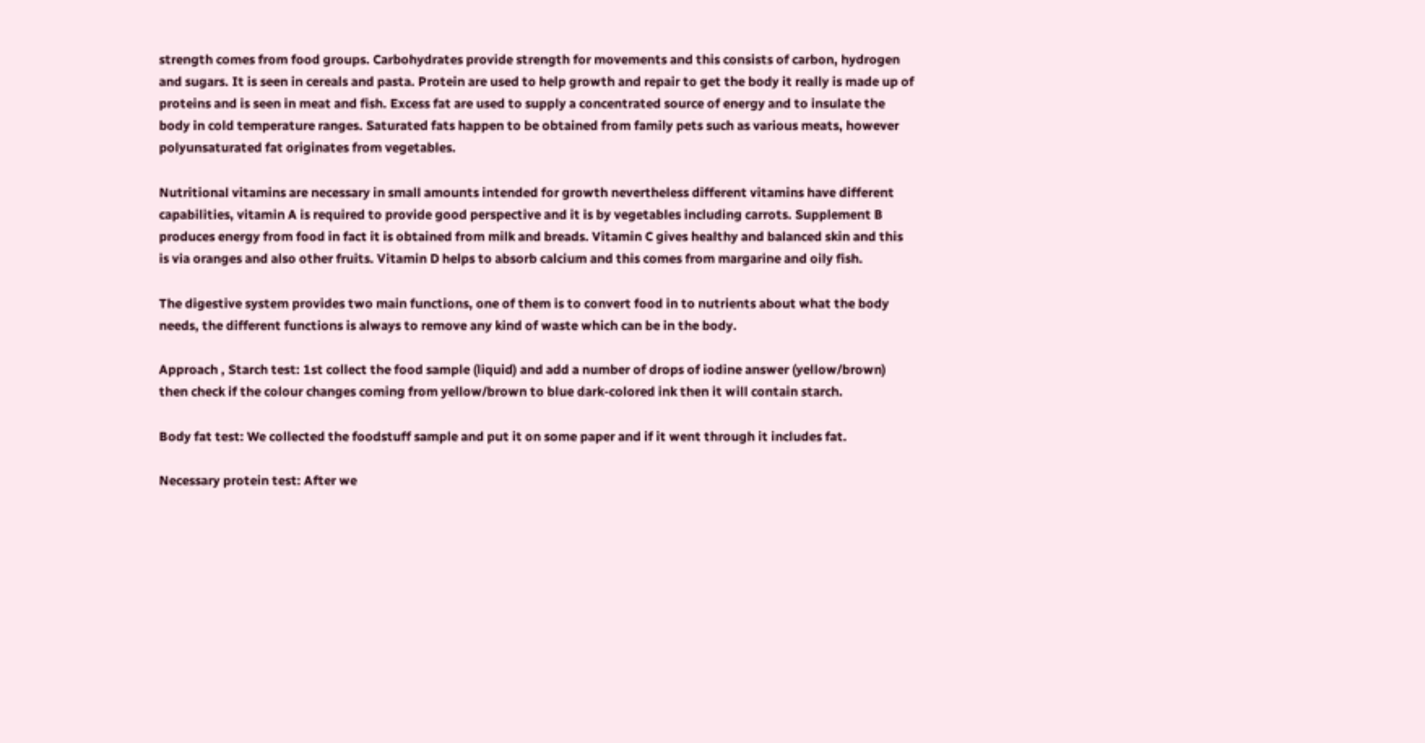strength comes from food groups. Carbohydrates provide strength for movements and this consists of carbon, hydrogen and sugars. It is seen in cereals and pasta. Protein are used to help growth and repair to get the body it really is made up of proteins and is seen in meat and fish. Excess fat are used to supply a concentrated source of energy and to insulate the body in cold temperature ranges. Saturated fats happen to be obtained from family pets such as various meats, however polyunsaturated fat originates from vegetables.

Nutritional vitamins are necessary in small amounts intended for growth nevertheless different vitamins have different capabilities, vitamin A is required to provide good perspective and it is by vegetables including carrots. Supplement B produces energy from food in fact it is obtained from milk and breads. Vitamin C gives healthy and balanced skin and this is via oranges and also other fruits. Vitamin D helps to absorb calcium and this comes from margarine and oily fish.

The digestive system provides two main functions, one of them is to convert food in to nutrients about what the body needs, the different functions is always to remove any kind of waste which can be in the body.

Approach , Starch test: 1st collect the food sample (liquid) and add a number of drops of iodine answer (yellow/brown) then check if the colour changes coming from yellow/brown to blue dark-colored ink then it will contain starch.

Body fat test: We collected the foodstuff sample and put it on some paper and if it went through it includes fat.

Necessary protein test: After we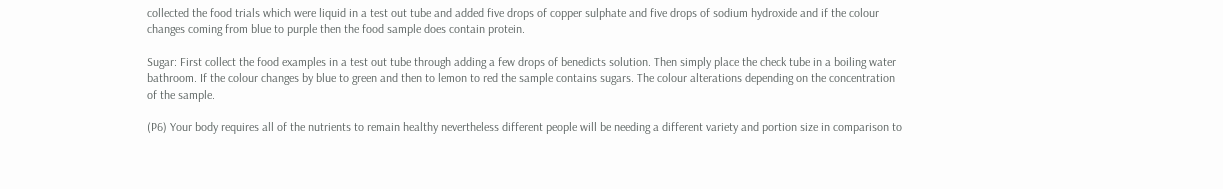collected the food trials which were liquid in a test out tube and added five drops of copper sulphate and five drops of sodium hydroxide and if the colour changes coming from blue to purple then the food sample does contain protein.

Sugar: First collect the food examples in a test out tube through adding a few drops of benedicts solution. Then simply place the check tube in a boiling water bathroom. If the colour changes by blue to green and then to lemon to red the sample contains sugars. The colour alterations depending on the concentration of the sample.

(P6) Your body requires all of the nutrients to remain healthy nevertheless different people will be needing a different variety and portion size in comparison to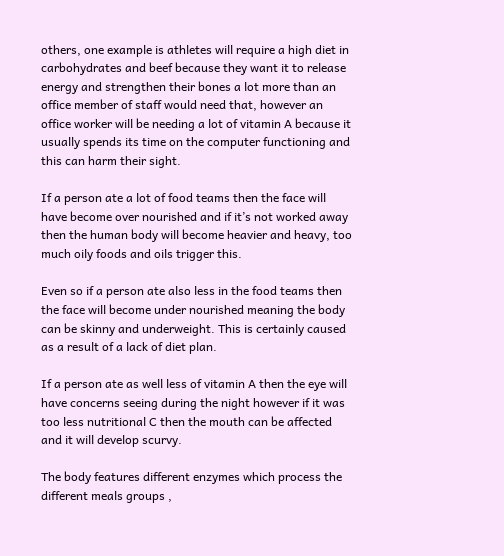others, one example is athletes will require a high diet in carbohydrates and beef because they want it to release energy and strengthen their bones a lot more than an office member of staff would need that, however an office worker will be needing a lot of vitamin A because it usually spends its time on the computer functioning and this can harm their sight.

If a person ate a lot of food teams then the face will have become over nourished and if it’s not worked away then the human body will become heavier and heavy, too much oily foods and oils trigger this.

Even so if a person ate also less in the food teams then the face will become under nourished meaning the body can be skinny and underweight. This is certainly caused as a result of a lack of diet plan.

If a person ate as well less of vitamin A then the eye will have concerns seeing during the night however if it was too less nutritional C then the mouth can be affected and it will develop scurvy.

The body features different enzymes which process the different meals groups ,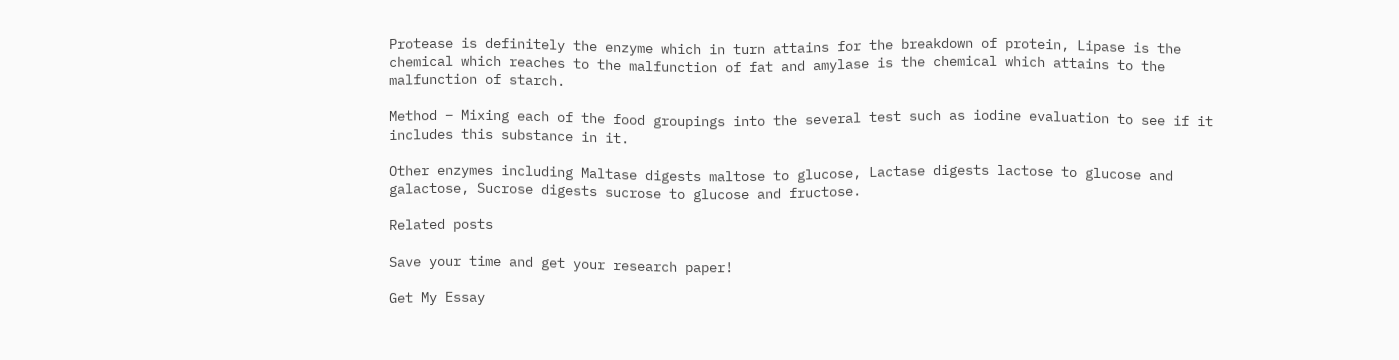Protease is definitely the enzyme which in turn attains for the breakdown of protein, Lipase is the chemical which reaches to the malfunction of fat and amylase is the chemical which attains to the malfunction of starch.

Method – Mixing each of the food groupings into the several test such as iodine evaluation to see if it includes this substance in it.

Other enzymes including Maltase digests maltose to glucose, Lactase digests lactose to glucose and galactose, Sucrose digests sucrose to glucose and fructose.

Related posts

Save your time and get your research paper!

Get My Essay